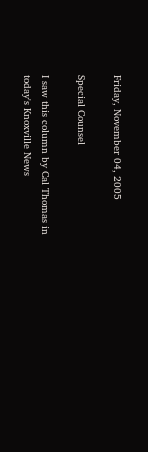Friday, November 04, 2005

Special Counsel

I saw this column by Cal Thomas in today's Knoxville News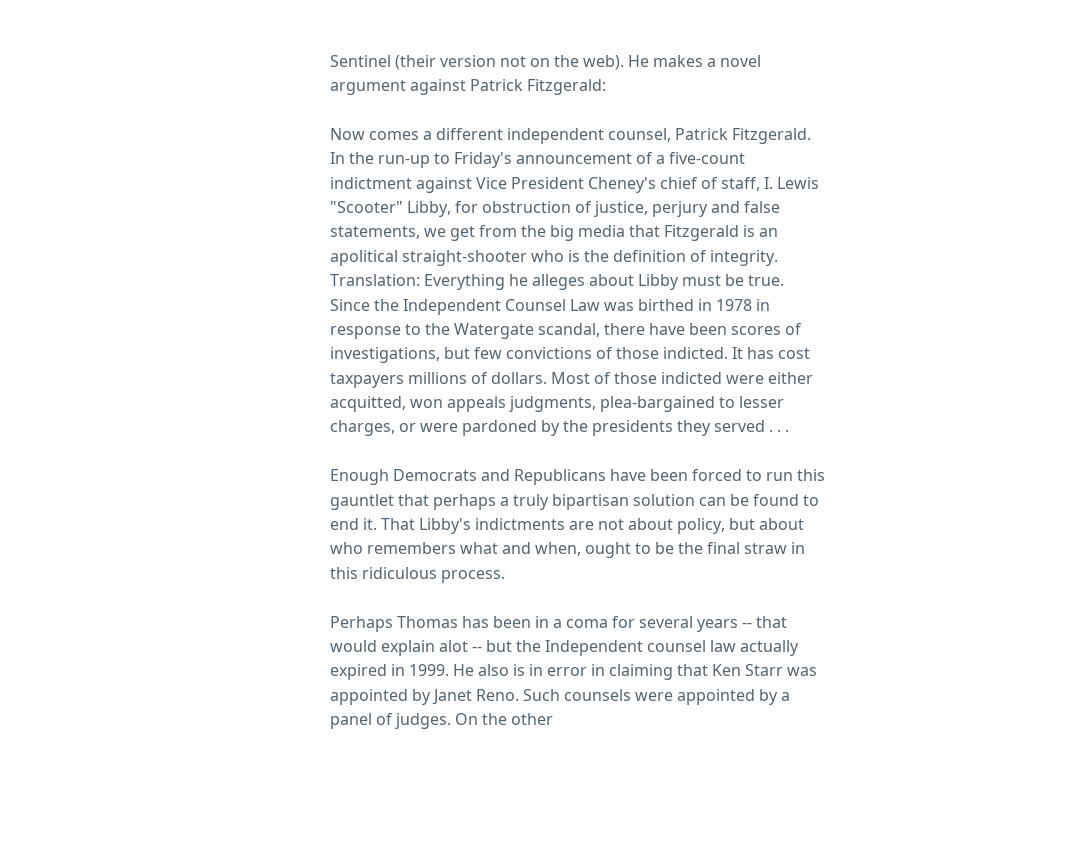Sentinel (their version not on the web). He makes a novel argument against Patrick Fitzgerald:

Now comes a different independent counsel, Patrick Fitzgerald. In the run-up to Friday's announcement of a five-count indictment against Vice President Cheney's chief of staff, I. Lewis "Scooter" Libby, for obstruction of justice, perjury and false statements, we get from the big media that Fitzgerald is an apolitical straight-shooter who is the definition of integrity. Translation: Everything he alleges about Libby must be true.
Since the Independent Counsel Law was birthed in 1978 in response to the Watergate scandal, there have been scores of investigations, but few convictions of those indicted. It has cost taxpayers millions of dollars. Most of those indicted were either acquitted, won appeals judgments, plea-bargained to lesser charges, or were pardoned by the presidents they served . . .

Enough Democrats and Republicans have been forced to run this gauntlet that perhaps a truly bipartisan solution can be found to end it. That Libby's indictments are not about policy, but about who remembers what and when, ought to be the final straw in this ridiculous process.

Perhaps Thomas has been in a coma for several years -- that would explain alot -- but the Independent counsel law actually expired in 1999. He also is in error in claiming that Ken Starr was appointed by Janet Reno. Such counsels were appointed by a panel of judges. On the other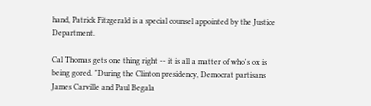hand, Patrick Fitzgerald is a special counsel appointed by the Justice Department.

Cal Thomas gets one thing right -- it is all a matter of who's ox is being gored. "During the Clinton presidency, Democrat partisans James Carville and Paul Begala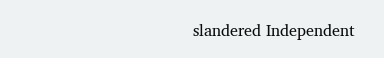slandered Independent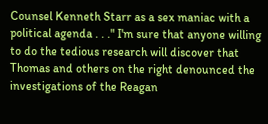Counsel Kenneth Starr as a sex maniac with a political agenda . . ." I'm sure that anyone willing to do the tedious research will discover that Thomas and others on the right denounced the investigations of the Reagan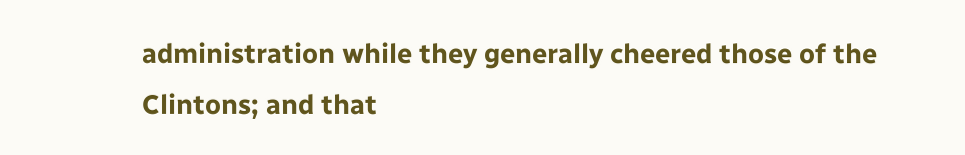administration while they generally cheered those of the Clintons; and that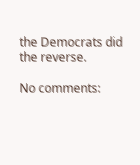the Democrats did the reverse.

No comments: